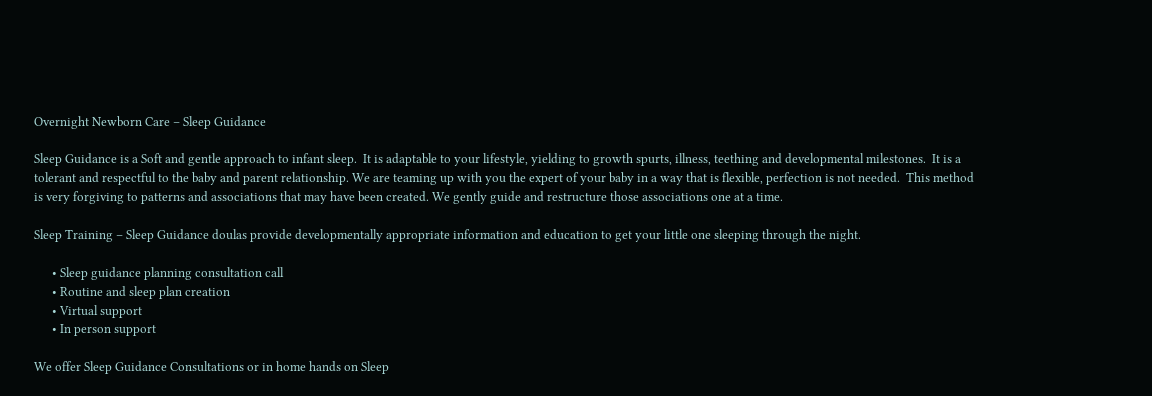Overnight Newborn Care – Sleep Guidance

Sleep Guidance is a Soft and gentle approach to infant sleep.  It is adaptable to your lifestyle, yielding to growth spurts, illness, teething and developmental milestones.  It is a tolerant and respectful to the baby and parent relationship. We are teaming up with you the expert of your baby in a way that is flexible, perfection is not needed.  This method is very forgiving to patterns and associations that may have been created. We gently guide and restructure those associations one at a time.

Sleep Training – Sleep Guidance doulas provide developmentally appropriate information and education to get your little one sleeping through the night.

      • Sleep guidance planning consultation call
      • Routine and sleep plan creation
      • Virtual support
      • In person support

We offer Sleep Guidance Consultations or in home hands on Sleep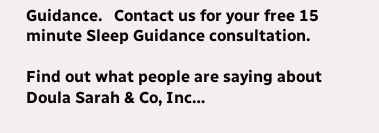Guidance.   Contact us for your free 15 minute Sleep Guidance consultation.

Find out what people are saying about Doula Sarah & Co, Inc…